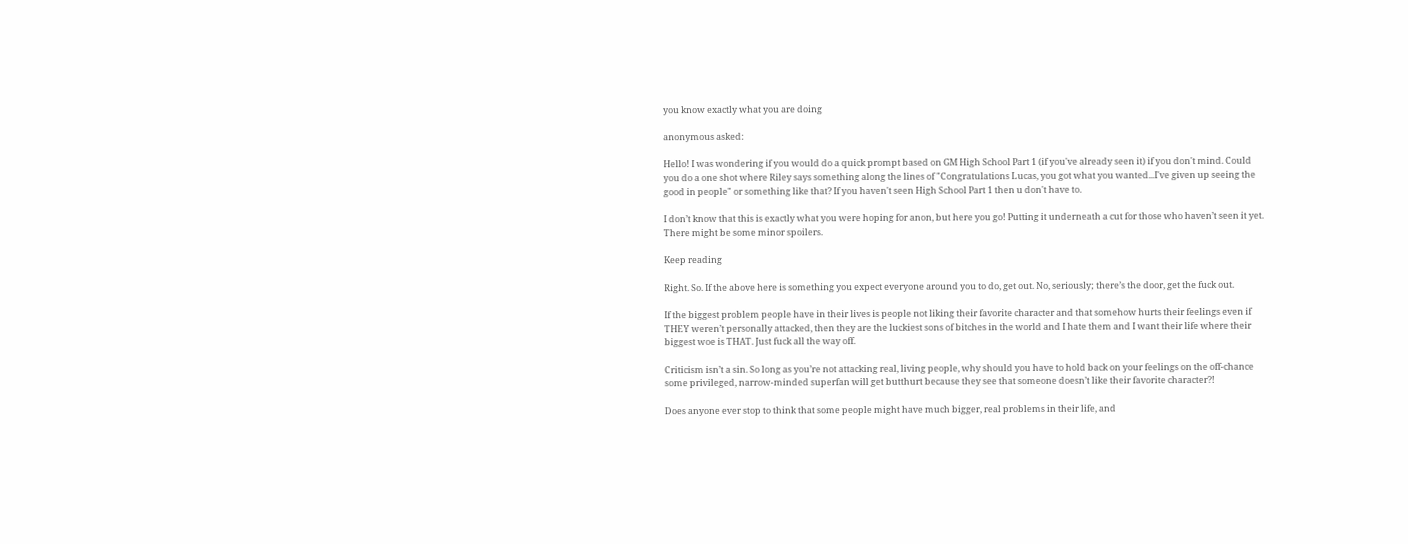you know exactly what you are doing

anonymous asked:

Hello! I was wondering if you would do a quick prompt based on GM High School Part 1 (if you've already seen it) if you don't mind. Could you do a one shot where Riley says something along the lines of "Congratulations Lucas, you got what you wanted...I've given up seeing the good in people" or something like that? If you haven't seen High School Part 1 then u don't have to.

I don’t know that this is exactly what you were hoping for anon, but here you go! Putting it underneath a cut for those who haven’t seen it yet. There might be some minor spoilers.

Keep reading

Right. So. If the above here is something you expect everyone around you to do, get out. No, seriously; there’s the door, get the fuck out.

If the biggest problem people have in their lives is people not liking their favorite character and that somehow hurts their feelings even if THEY weren’t personally attacked, then they are the luckiest sons of bitches in the world and I hate them and I want their life where their biggest woe is THAT. Just fuck all the way off.

Criticism isn’t a sin. So long as you’re not attacking real, living people, why should you have to hold back on your feelings on the off-chance some privileged, narrow-minded superfan will get butthurt because they see that someone doesn’t like their favorite character?!

Does anyone ever stop to think that some people might have much bigger, real problems in their life, and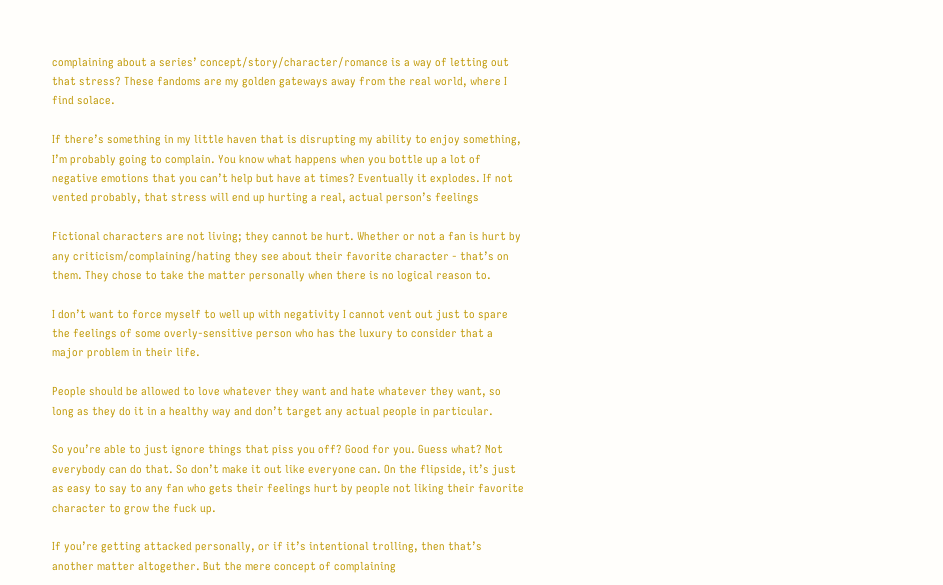complaining about a series’ concept/story/character/romance is a way of letting out that stress? These fandoms are my golden gateways away from the real world, where I find solace.

If there’s something in my little haven that is disrupting my ability to enjoy something, I’m probably going to complain. You know what happens when you bottle up a lot of negative emotions that you can’t help but have at times? Eventually it explodes. If not vented probably, that stress will end up hurting a real, actual person’s feelings

Fictional characters are not living; they cannot be hurt. Whether or not a fan is hurt by any criticism/complaining/hating they see about their favorite character - that’s on them. They chose to take the matter personally when there is no logical reason to.

I don’t want to force myself to well up with negativity I cannot vent out just to spare the feelings of some overly-sensitive person who has the luxury to consider that a major problem in their life.

People should be allowed to love whatever they want and hate whatever they want, so long as they do it in a healthy way and don’t target any actual people in particular.

So you’re able to just ignore things that piss you off? Good for you. Guess what? Not everybody can do that. So don’t make it out like everyone can. On the flipside, it’s just as easy to say to any fan who gets their feelings hurt by people not liking their favorite character to grow the fuck up.

If you’re getting attacked personally, or if it’s intentional trolling, then that’s another matter altogether. But the mere concept of complaining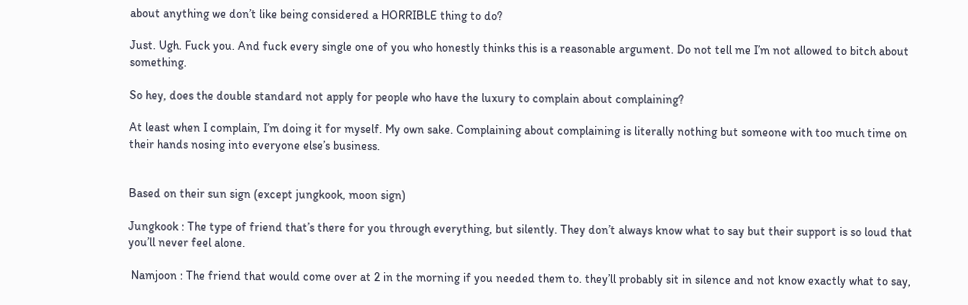about anything we don’t like being considered a HORRIBLE thing to do?

Just. Ugh. Fuck you. And fuck every single one of you who honestly thinks this is a reasonable argument. Do not tell me I’m not allowed to bitch about something.

So hey, does the double standard not apply for people who have the luxury to complain about complaining?

At least when I complain, I’m doing it for myself. My own sake. Complaining about complaining is literally nothing but someone with too much time on their hands nosing into everyone else’s business.


Based on their sun sign (except jungkook, moon sign)

Jungkook : The type of friend that’s there for you through everything, but silently. They don’t always know what to say but their support is so loud that you’ll never feel alone.

 Namjoon : The friend that would come over at 2 in the morning if you needed them to. they’ll probably sit in silence and not know exactly what to say,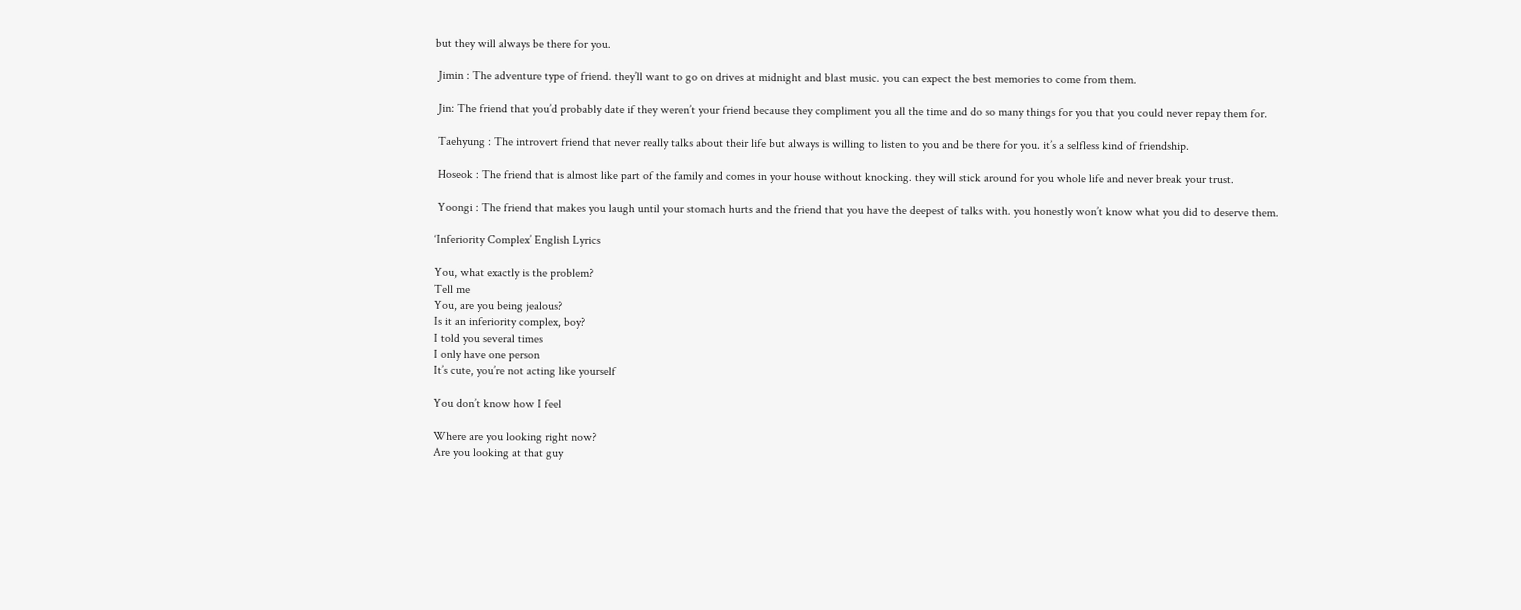but they will always be there for you.

 Jimin : The adventure type of friend. they’ll want to go on drives at midnight and blast music. you can expect the best memories to come from them.

 Jin: The friend that you’d probably date if they weren’t your friend because they compliment you all the time and do so many things for you that you could never repay them for.

 Taehyung : The introvert friend that never really talks about their life but always is willing to listen to you and be there for you. it’s a selfless kind of friendship.

 Hoseok : The friend that is almost like part of the family and comes in your house without knocking. they will stick around for you whole life and never break your trust.

 Yoongi : The friend that makes you laugh until your stomach hurts and the friend that you have the deepest of talks with. you honestly won’t know what you did to deserve them.

‘Inferiority Complex’ English Lyrics

You, what exactly is the problem?
Tell me
You, are you being jealous?
Is it an inferiority complex, boy?
I told you several times
I only have one person
It’s cute, you’re not acting like yourself

You don’t know how I feel

Where are you looking right now?
Are you looking at that guy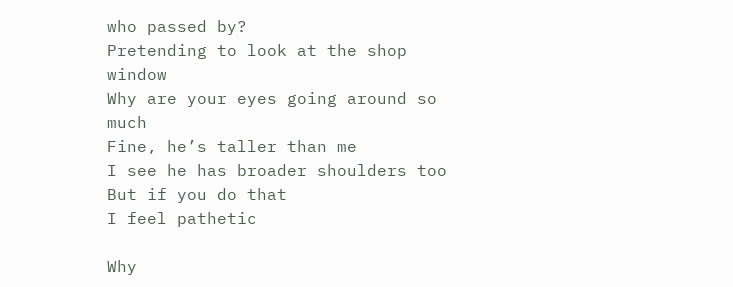who passed by?
Pretending to look at the shop window
Why are your eyes going around so much
Fine, he’s taller than me
I see he has broader shoulders too
But if you do that
I feel pathetic

Why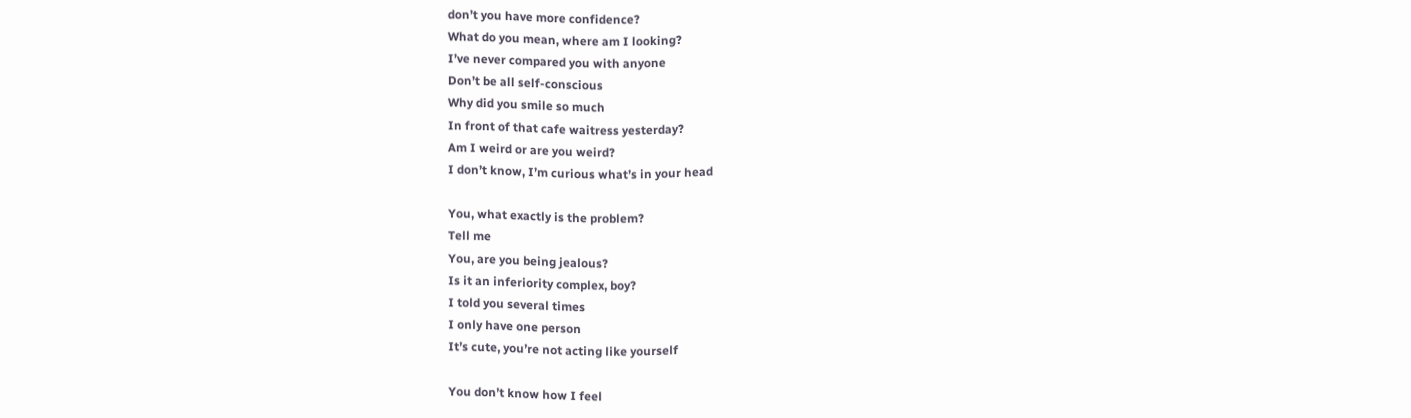don’t you have more confidence?
What do you mean, where am I looking?
I’ve never compared you with anyone
Don’t be all self-conscious
Why did you smile so much
In front of that cafe waitress yesterday?
Am I weird or are you weird?
I don’t know, I’m curious what’s in your head

You, what exactly is the problem?
Tell me
You, are you being jealous?
Is it an inferiority complex, boy?
I told you several times
I only have one person
It’s cute, you’re not acting like yourself

You don’t know how I feel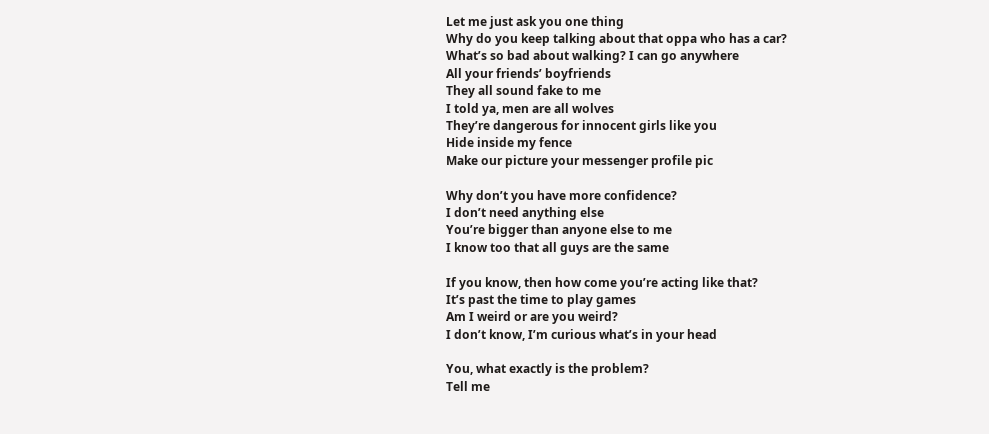Let me just ask you one thing
Why do you keep talking about that oppa who has a car?
What’s so bad about walking? I can go anywhere
All your friends’ boyfriends
They all sound fake to me
I told ya, men are all wolves
They’re dangerous for innocent girls like you
Hide inside my fence
Make our picture your messenger profile pic

Why don’t you have more confidence?
I don’t need anything else
You’re bigger than anyone else to me
I know too that all guys are the same

If you know, then how come you’re acting like that?
It’s past the time to play games
Am I weird or are you weird?
I don’t know, I’m curious what’s in your head

You, what exactly is the problem?
Tell me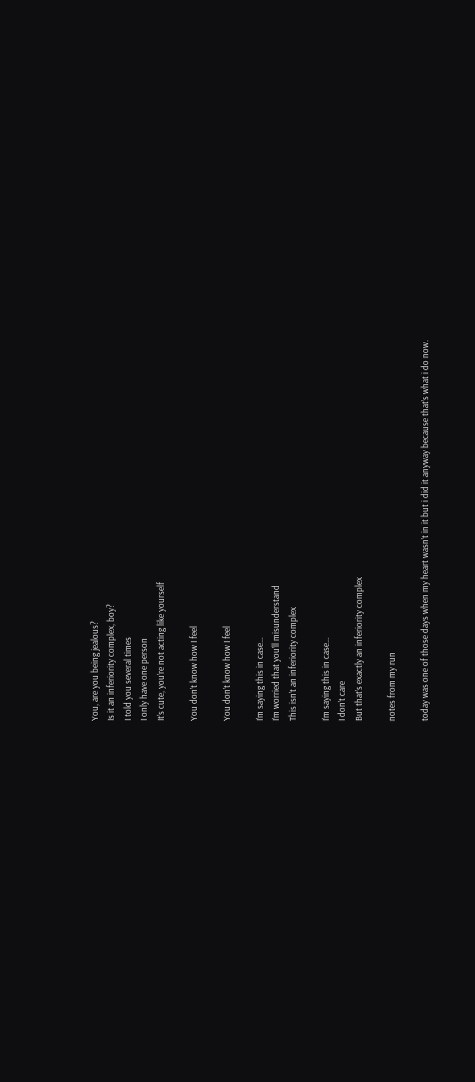You, are you being jealous?
Is it an inferiority complex, boy?
I told you several times
I only have one person
It’s cute, you’re not acting like yourself

You don’t know how I feel

You don’t know how I feel

I’m saying this in case…
I’m worried that you’ll misunderstand
This isn’t an inferiority complex

I’m saying this in case…
I don’t care
But that’s exactly an inferiority complex

notes from my run

today was one of those days when my heart wasn’t in it but i did it anyway because that’s what i do now.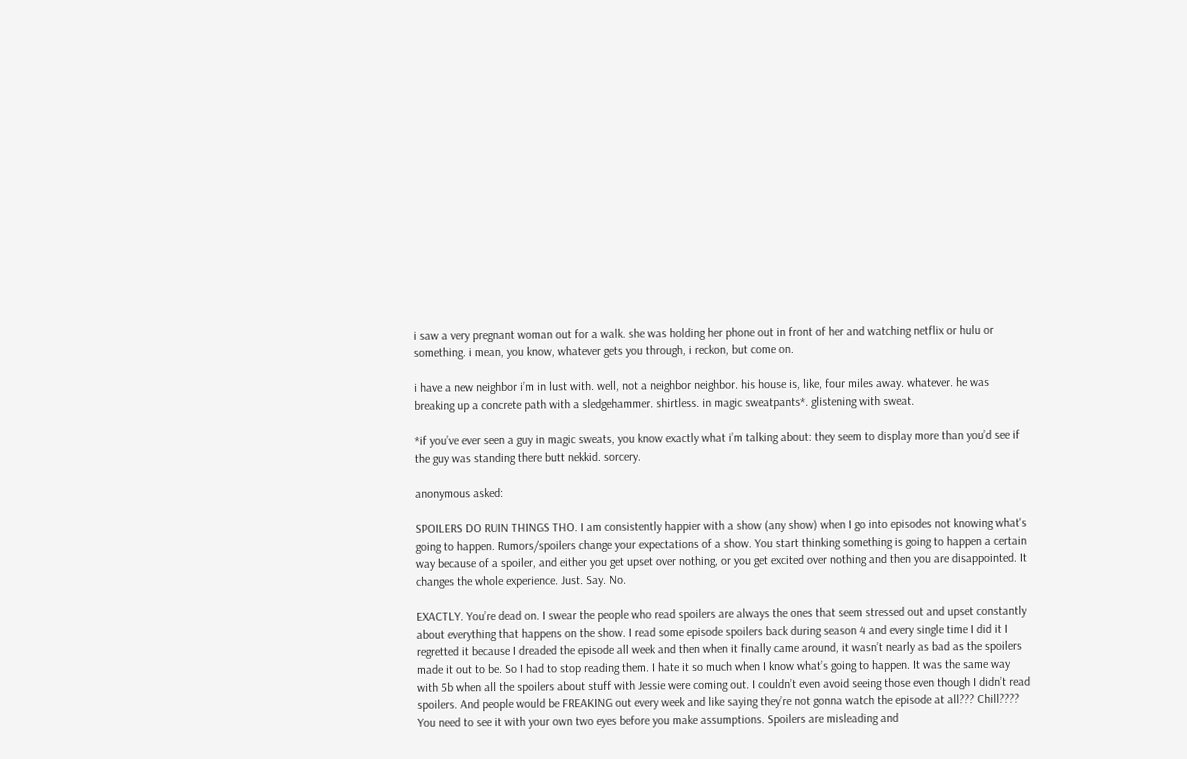i saw a very pregnant woman out for a walk. she was holding her phone out in front of her and watching netflix or hulu or something. i mean, you know, whatever gets you through, i reckon, but come on.

i have a new neighbor i’m in lust with. well, not a neighbor neighbor. his house is, like, four miles away. whatever. he was breaking up a concrete path with a sledgehammer. shirtless. in magic sweatpants*. glistening with sweat.

*if you’ve ever seen a guy in magic sweats, you know exactly what i’m talking about: they seem to display more than you’d see if the guy was standing there butt nekkid. sorcery.

anonymous asked:

SPOILERS DO RUIN THINGS THO. I am consistently happier with a show (any show) when I go into episodes not knowing what's going to happen. Rumors/spoilers change your expectations of a show. You start thinking something is going to happen a certain way because of a spoiler, and either you get upset over nothing, or you get excited over nothing and then you are disappointed. It changes the whole experience. Just. Say. No.

EXACTLY. You’re dead on. I swear the people who read spoilers are always the ones that seem stressed out and upset constantly about everything that happens on the show. I read some episode spoilers back during season 4 and every single time I did it I regretted it because I dreaded the episode all week and then when it finally came around, it wasn’t nearly as bad as the spoilers made it out to be. So I had to stop reading them. I hate it so much when I know what’s going to happen. It was the same way with 5b when all the spoilers about stuff with Jessie were coming out. I couldn’t even avoid seeing those even though I didn’t read spoilers. And people would be FREAKING out every week and like saying they’re not gonna watch the episode at all??? Chill???? You need to see it with your own two eyes before you make assumptions. Spoilers are misleading and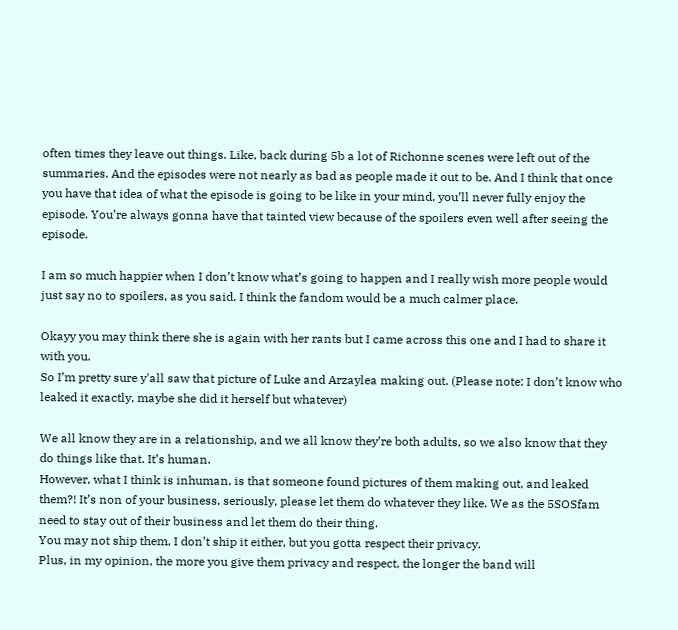often times they leave out things. Like, back during 5b a lot of Richonne scenes were left out of the summaries. And the episodes were not nearly as bad as people made it out to be. And I think that once you have that idea of what the episode is going to be like in your mind, you’ll never fully enjoy the episode. You’re always gonna have that tainted view because of the spoilers even well after seeing the episode.

I am so much happier when I don’t know what’s going to happen and I really wish more people would just say no to spoilers, as you said. I think the fandom would be a much calmer place.

Okayy you may think there she is again with her rants but I came across this one and I had to share it with you.
So I’m pretty sure y'all saw that picture of Luke and Arzaylea making out. (Please note: I don’t know who leaked it exactly, maybe she did it herself but whatever)

We all know they are in a relationship, and we all know they’re both adults, so we also know that they do things like that. It’s human.
However, what I think is inhuman, is that someone found pictures of them making out, and leaked them?! It’s non of your business, seriously, please let them do whatever they like. We as the 5SOSfam need to stay out of their business and let them do their thing.
You may not ship them, I don’t ship it either, but you gotta respect their privacy.
Plus, in my opinion, the more you give them privacy and respect, the longer the band will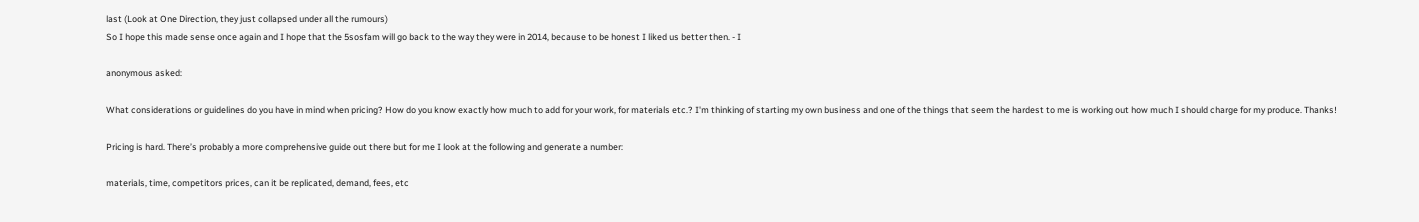last (Look at One Direction, they just collapsed under all the rumours)
So I hope this made sense once again and I hope that the 5sosfam will go back to the way they were in 2014, because to be honest I liked us better then. - I

anonymous asked:

What considerations or guidelines do you have in mind when pricing? How do you know exactly how much to add for your work, for materials etc.? I'm thinking of starting my own business and one of the things that seem the hardest to me is working out how much I should charge for my produce. Thanks!

Pricing is hard. There’s probably a more comprehensive guide out there but for me I look at the following and generate a number:

materials, time, competitors prices, can it be replicated, demand, fees, etc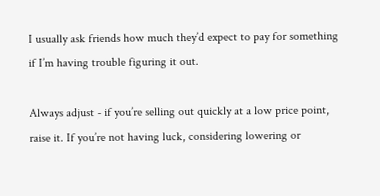I usually ask friends how much they’d expect to pay for something if I’m having trouble figuring it out.

Always adjust - if you’re selling out quickly at a low price point, raise it. If you’re not having luck, considering lowering or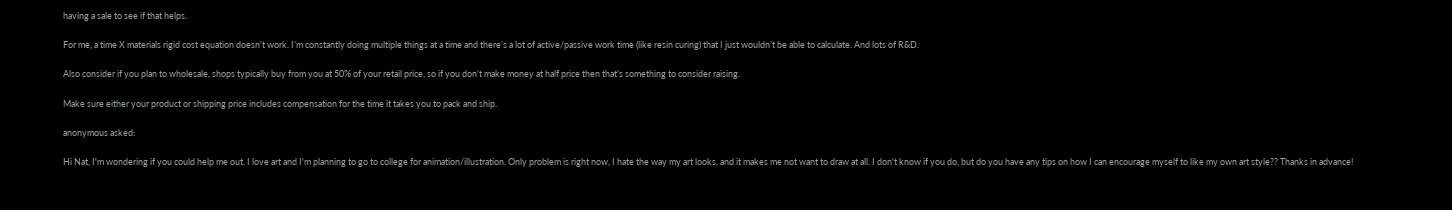having a sale to see if that helps.

For me, a time X materials rigid cost equation doesn’t work. I’m constantly doing multiple things at a time and there’s a lot of active/passive work time (like resin curing) that I just wouldn’t be able to calculate. And lots of R&D.

Also consider if you plan to wholesale, shops typically buy from you at 50% of your retail price, so if you don’t make money at half price then that’s something to consider raising.

Make sure either your product or shipping price includes compensation for the time it takes you to pack and ship.

anonymous asked:

Hi Nat, I'm wondering if you could help me out. I love art and I'm planning to go to college for animation/illustration. Only problem is right now, I hate the way my art looks, and it makes me not want to draw at all. I don't know if you do, but do you have any tips on how I can encourage myself to like my own art style?? Thanks in advance!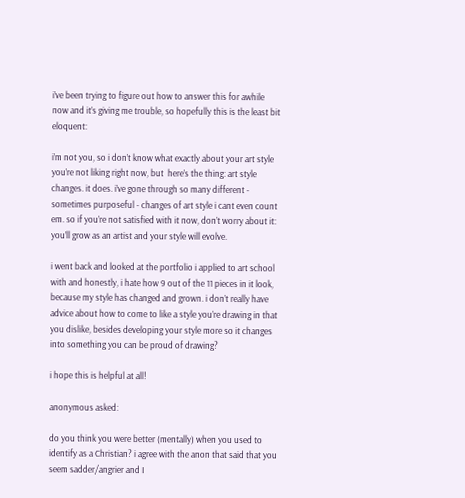i’ve been trying to figure out how to answer this for awhile now and it’s giving me trouble, so hopefully this is the least bit eloquent:

i’m not you, so i don’t know what exactly about your art style you’re not liking right now, but  here’s the thing: art style changes. it does. i’ve gone through so many different - sometimes purposeful - changes of art style i cant even count em. so if you’re not satisfied with it now, don’t worry about it: you’ll grow as an artist and your style will evolve.

i went back and looked at the portfolio i applied to art school with and honestly, i hate how 9 out of the 11 pieces in it look, because my style has changed and grown. i don’t really have advice about how to come to like a style you’re drawing in that you dislike, besides developing your style more so it changes into something you can be proud of drawing?

i hope this is helpful at all!

anonymous asked:

do you think you were better (mentally) when you used to identify as a Christian? i agree with the anon that said that you seem sadder/angrier and I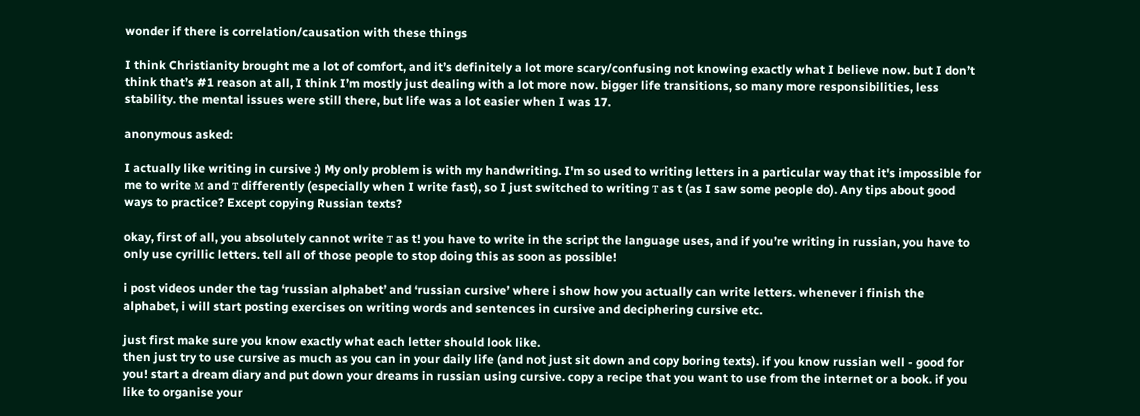wonder if there is correlation/causation with these things

I think Christianity brought me a lot of comfort, and it’s definitely a lot more scary/confusing not knowing exactly what I believe now. but I don’t think that’s #1 reason at all, I think I’m mostly just dealing with a lot more now. bigger life transitions, so many more responsibilities, less stability. the mental issues were still there, but life was a lot easier when I was 17.

anonymous asked:

I actually like writing in cursive :) My only problem is with my handwriting. I'm so used to writing letters in a particular way that it's impossible for me to write м and т differently (especially when I write fast), so I just switched to writing т as t (as I saw some people do). Any tips about good ways to practice? Except copying Russian texts?

okay, first of all, you absolutely cannot write т as t! you have to write in the script the language uses, and if you’re writing in russian, you have to only use cyrillic letters. tell all of those people to stop doing this as soon as possible!

i post videos under the tag ‘russian alphabet’ and ‘russian cursive’ where i show how you actually can write letters. whenever i finish the alphabet, i will start posting exercises on writing words and sentences in cursive and deciphering cursive etc.

just first make sure you know exactly what each letter should look like.
then just try to use cursive as much as you can in your daily life (and not just sit down and copy boring texts). if you know russian well - good for you! start a dream diary and put down your dreams in russian using cursive. copy a recipe that you want to use from the internet or a book. if you like to organise your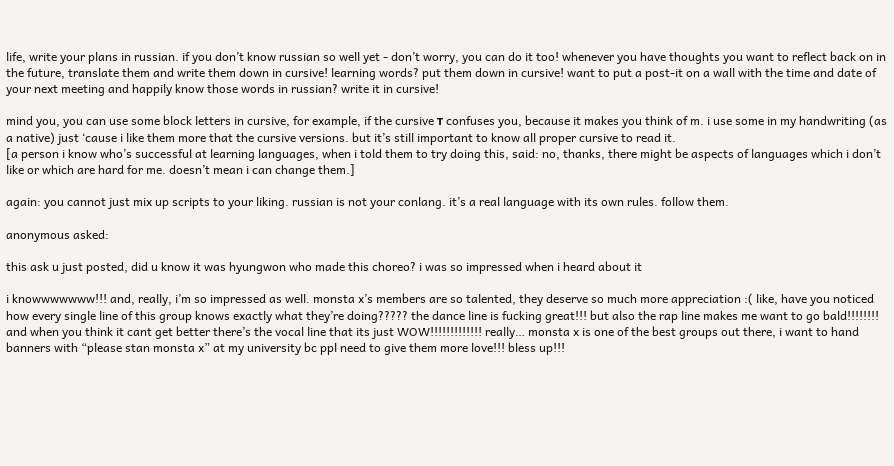life, write your plans in russian. if you don’t know russian so well yet - don’t worry, you can do it too! whenever you have thoughts you want to reflect back on in the future, translate them and write them down in cursive! learning words? put them down in cursive! want to put a post-it on a wall with the time and date of your next meeting and happily know those words in russian? write it in cursive!

mind you, you can use some block letters in cursive, for example, if the cursive т confuses you, because it makes you think of m. i use some in my handwriting (as a native) just ‘cause i like them more that the cursive versions. but it’s still important to know all proper cursive to read it.
[a person i know who’s successful at learning languages, when i told them to try doing this, said: no, thanks, there might be aspects of languages which i don’t like or which are hard for me. doesn’t mean i can change them.]

again: you cannot just mix up scripts to your liking. russian is not your conlang. it’s a real language with its own rules. follow them.

anonymous asked:

this ask u just posted, did u know it was hyungwon who made this choreo? i was so impressed when i heard about it

i knowwwwwww!!! and, really, i’m so impressed as well. monsta x’s members are so talented, they deserve so much more appreciation :( like, have you noticed how every single line of this group knows exactly what they’re doing????? the dance line is fucking great!!! but also the rap line makes me want to go bald!!!!!!!! and when you think it cant get better there’s the vocal line that its just WOW!!!!!!!!!!!!! really… monsta x is one of the best groups out there, i want to hand banners with “please stan monsta x” at my university bc ppl need to give them more love!!! bless up!!!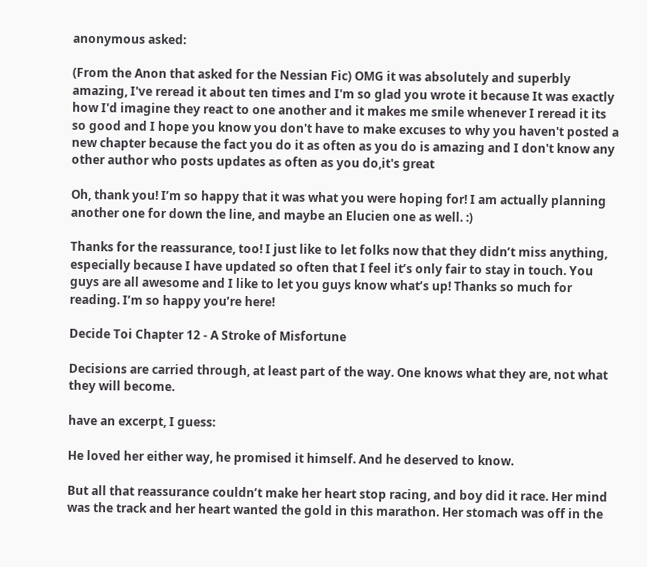anonymous asked:

(From the Anon that asked for the Nessian Fic) OMG it was absolutely and superbly amazing, I've reread it about ten times and I'm so glad you wrote it because It was exactly how I'd imagine they react to one another and it makes me smile whenever I reread it its so good and I hope you know you don't have to make excuses to why you haven't posted a new chapter because the fact you do it as often as you do is amazing and I don't know any other author who posts updates as often as you do,it's great

Oh, thank you! I’m so happy that it was what you were hoping for! I am actually planning another one for down the line, and maybe an Elucien one as well. :)

Thanks for the reassurance, too! I just like to let folks now that they didn’t miss anything, especially because I have updated so often that I feel it’s only fair to stay in touch. You guys are all awesome and I like to let you guys know what’s up! Thanks so much for reading. I’m so happy you’re here!

Decide Toi Chapter 12 - A Stroke of Misfortune

Decisions are carried through, at least part of the way. One knows what they are, not what they will become.

have an excerpt, I guess:

He loved her either way, he promised it himself. And he deserved to know.

But all that reassurance couldn’t make her heart stop racing, and boy did it race. Her mind was the track and her heart wanted the gold in this marathon. Her stomach was off in the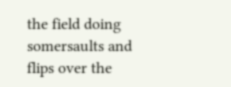the field doing somersaults and flips over the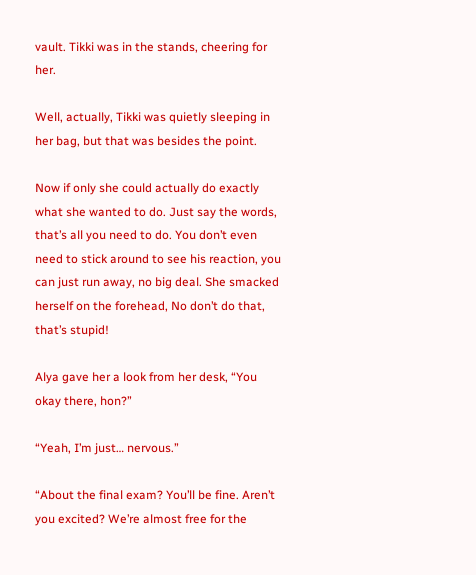vault. Tikki was in the stands, cheering for her.

Well, actually, Tikki was quietly sleeping in her bag, but that was besides the point.

Now if only she could actually do exactly what she wanted to do. Just say the words, that’s all you need to do. You don’t even need to stick around to see his reaction, you can just run away, no big deal. She smacked herself on the forehead, No don’t do that, that’s stupid!

Alya gave her a look from her desk, “You okay there, hon?”

“Yeah, I’m just… nervous.”

“About the final exam? You’ll be fine. Aren’t you excited? We’re almost free for the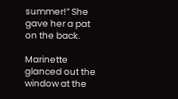summer!” She gave her a pat on the back.

Marinette glanced out the window at the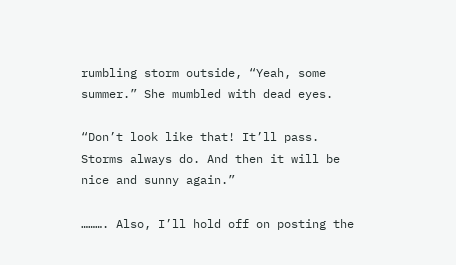rumbling storm outside, “Yeah, some summer.” She mumbled with dead eyes.

“Don’t look like that! It’ll pass. Storms always do. And then it will be nice and sunny again.”

………. Also, I’ll hold off on posting the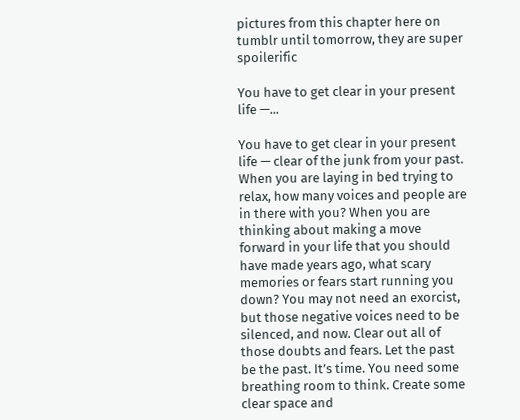pictures from this chapter here on tumblr until tomorrow, they are super spoilerific

You have to get clear in your present life —...

You have to get clear in your present life — clear of the junk from your past. When you are laying in bed trying to relax, how many voices and people are in there with you? When you are thinking about making a move forward in your life that you should have made years ago, what scary memories or fears start running you down? You may not need an exorcist, but those negative voices need to be silenced, and now. Clear out all of those doubts and fears. Let the past be the past. It’s time. You need some breathing room to think. Create some clear space and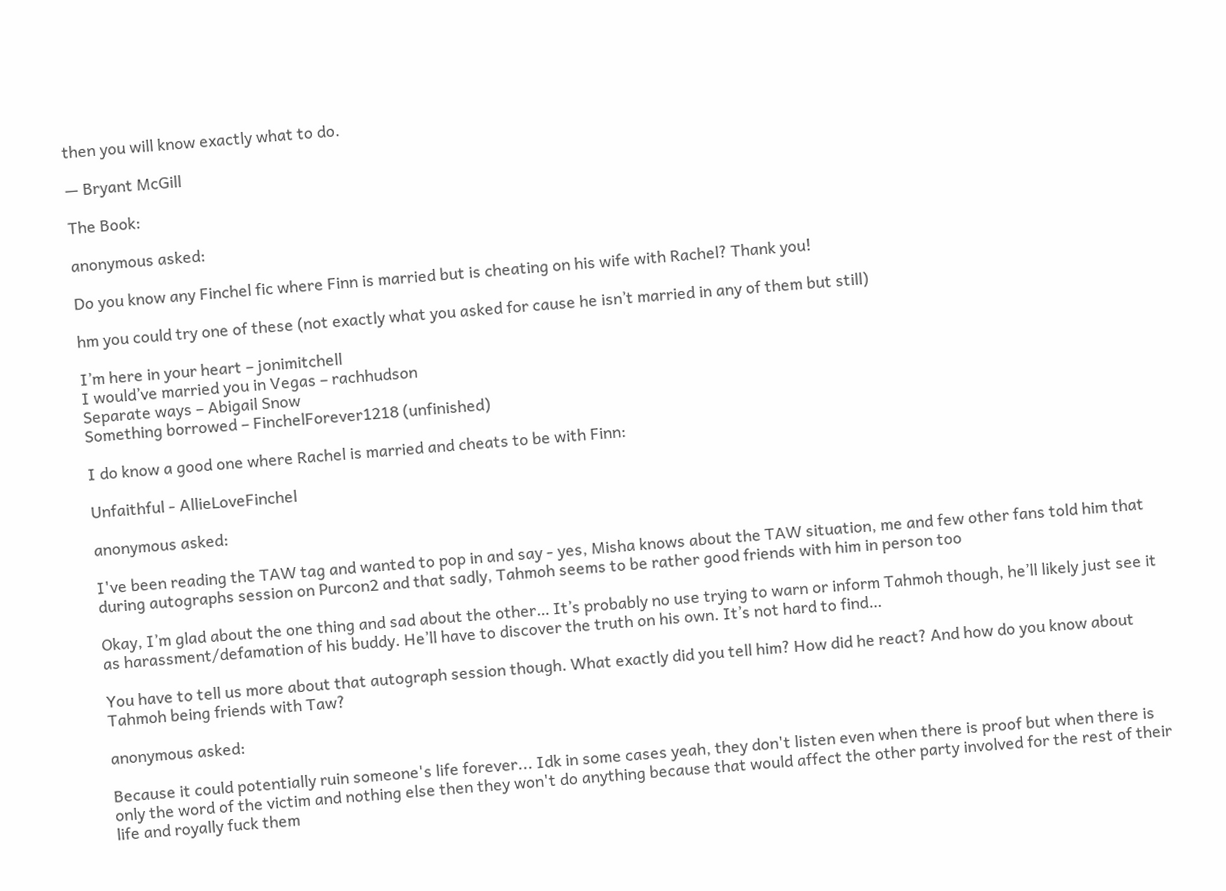then you will know exactly what to do.

— Bryant McGill

The Book:

anonymous asked:

Do you know any Finchel fic where Finn is married but is cheating on his wife with Rachel? Thank you!

hm you could try one of these (not exactly what you asked for cause he isn’t married in any of them but still)

I’m here in your heart – jonimitchell
I would’ve married you in Vegas – rachhudson
Separate ways – Abigail Snow
Something borrowed – FinchelForever1218 (unfinished)

I do know a good one where Rachel is married and cheats to be with Finn:

Unfaithful - AllieLoveFinchel

anonymous asked:

I've been reading the TAW tag and wanted to pop in and say - yes, Misha knows about the TAW situation, me and few other fans told him that during autographs session on Purcon2 and that sadly, Tahmoh seems to be rather good friends with him in person too

Okay, I’m glad about the one thing and sad about the other… It’s probably no use trying to warn or inform Tahmoh though, he’ll likely just see it as harassment/defamation of his buddy. He’ll have to discover the truth on his own. It’s not hard to find…

You have to tell us more about that autograph session though. What exactly did you tell him? How did he react? And how do you know about Tahmoh being friends with Taw?

anonymous asked:

Because it could potentially ruin someone's life forever... Idk in some cases yeah, they don't listen even when there is proof but when there is only the word of the victim and nothing else then they won't do anything because that would affect the other party involved for the rest of their life and royally fuck them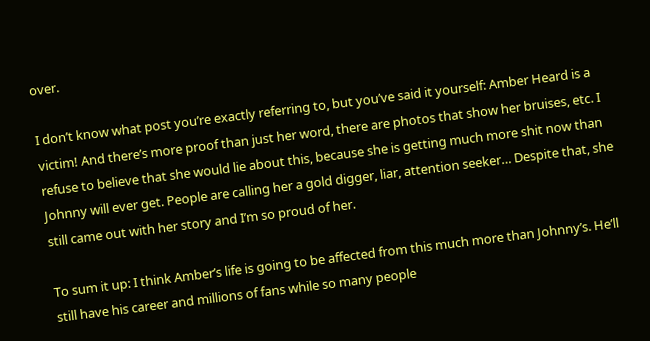over.

I don’t know what post you’re exactly referring to, but you’ve said it yourself: Amber Heard is a victim! And there’s more proof than just her word, there are photos that show her bruises, etc. I refuse to believe that she would lie about this, because she is getting much more shit now than Johnny will ever get. People are calling her a gold digger, liar, attention seeker… Despite that, she still came out with her story and I’m so proud of her.

To sum it up: I think Amber’s life is going to be affected from this much more than Johnny’s. He’ll still have his career and millions of fans while so many people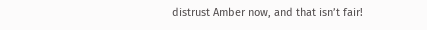distrust Amber now, and that isn’t fair!